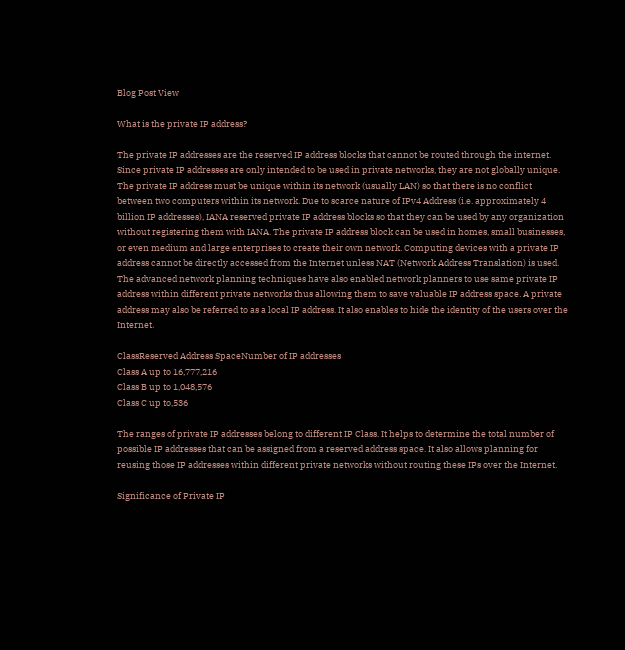Blog Post View

What is the private IP address?

The private IP addresses are the reserved IP address blocks that cannot be routed through the internet. Since private IP addresses are only intended to be used in private networks, they are not globally unique. The private IP address must be unique within its network (usually LAN) so that there is no conflict between two computers within its network. Due to scarce nature of IPv4 Address (i.e. approximately 4 billion IP addresses), IANA reserved private IP address blocks so that they can be used by any organization without registering them with IANA. The private IP address block can be used in homes, small businesses, or even medium and large enterprises to create their own network. Computing devices with a private IP address cannot be directly accessed from the Internet unless NAT (Network Address Translation) is used. The advanced network planning techniques have also enabled network planners to use same private IP address within different private networks thus allowing them to save valuable IP address space. A private address may also be referred to as a local IP address. It also enables to hide the identity of the users over the Internet.

ClassReserved Address SpaceNumber of IP addresses
Class A up to 16,777,216
Class B up to 1,048,576
Class C up to,536

The ranges of private IP addresses belong to different IP Class. It helps to determine the total number of possible IP addresses that can be assigned from a reserved address space. It also allows planning for reusing those IP addresses within different private networks without routing these IPs over the Internet.

Significance of Private IP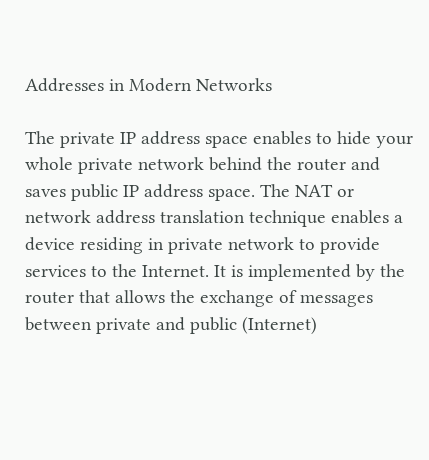Addresses in Modern Networks

The private IP address space enables to hide your whole private network behind the router and saves public IP address space. The NAT or network address translation technique enables a device residing in private network to provide services to the Internet. It is implemented by the router that allows the exchange of messages between private and public (Internet)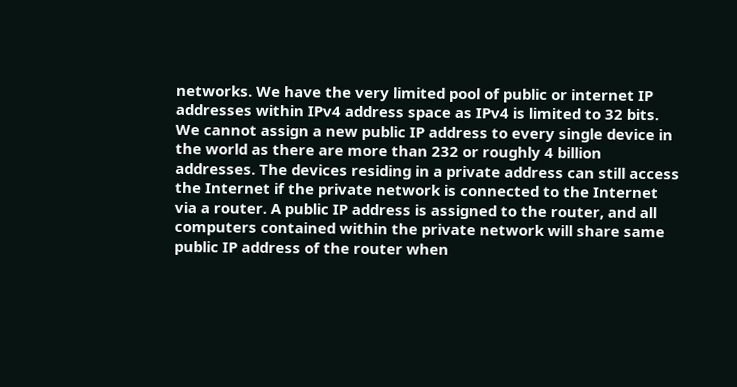networks. We have the very limited pool of public or internet IP addresses within IPv4 address space as IPv4 is limited to 32 bits. We cannot assign a new public IP address to every single device in the world as there are more than 232 or roughly 4 billion addresses. The devices residing in a private address can still access the Internet if the private network is connected to the Internet via a router. A public IP address is assigned to the router, and all computers contained within the private network will share same public IP address of the router when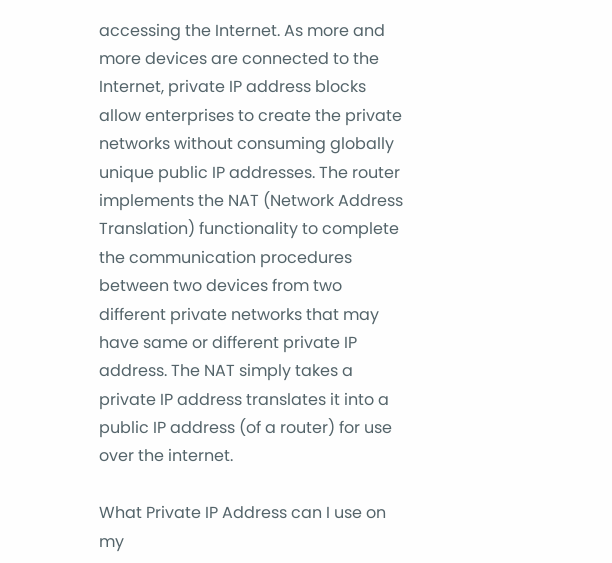accessing the Internet. As more and more devices are connected to the Internet, private IP address blocks allow enterprises to create the private networks without consuming globally unique public IP addresses. The router implements the NAT (Network Address Translation) functionality to complete the communication procedures between two devices from two different private networks that may have same or different private IP address. The NAT simply takes a private IP address translates it into a public IP address (of a router) for use over the internet.

What Private IP Address can I use on my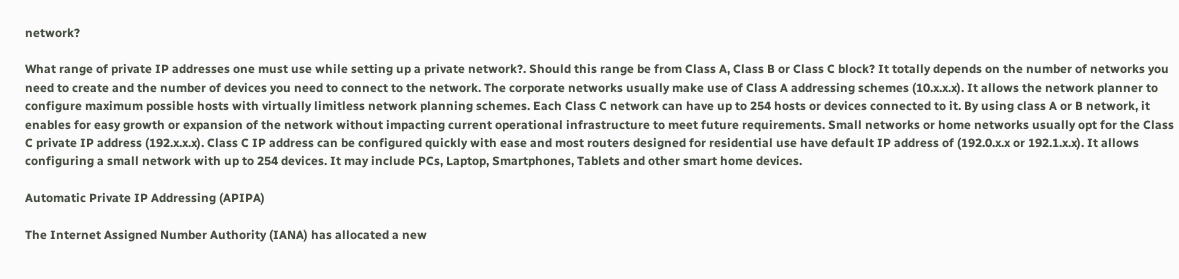network?

What range of private IP addresses one must use while setting up a private network?. Should this range be from Class A, Class B or Class C block? It totally depends on the number of networks you need to create and the number of devices you need to connect to the network. The corporate networks usually make use of Class A addressing schemes (10.x.x.x). It allows the network planner to configure maximum possible hosts with virtually limitless network planning schemes. Each Class C network can have up to 254 hosts or devices connected to it. By using class A or B network, it enables for easy growth or expansion of the network without impacting current operational infrastructure to meet future requirements. Small networks or home networks usually opt for the Class C private IP address (192.x.x.x). Class C IP address can be configured quickly with ease and most routers designed for residential use have default IP address of (192.0.x.x or 192.1.x.x). It allows configuring a small network with up to 254 devices. It may include PCs, Laptop, Smartphones, Tablets and other smart home devices.

Automatic Private IP Addressing (APIPA)

The Internet Assigned Number Authority (IANA) has allocated a new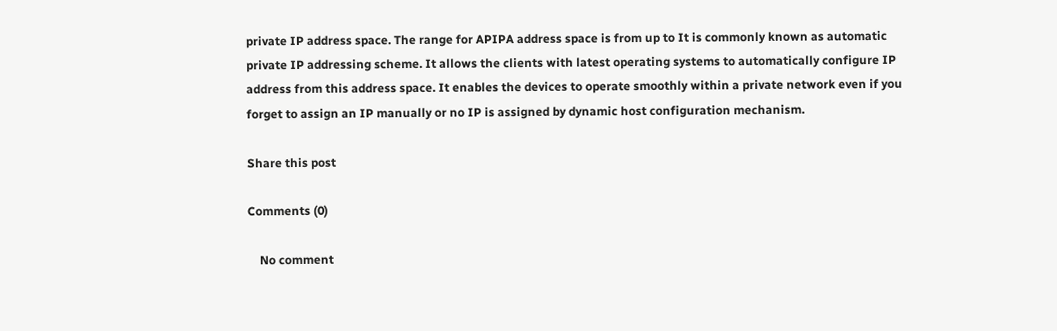private IP address space. The range for APIPA address space is from up to It is commonly known as automatic private IP addressing scheme. It allows the clients with latest operating systems to automatically configure IP address from this address space. It enables the devices to operate smoothly within a private network even if you forget to assign an IP manually or no IP is assigned by dynamic host configuration mechanism.

Share this post

Comments (0)

    No comment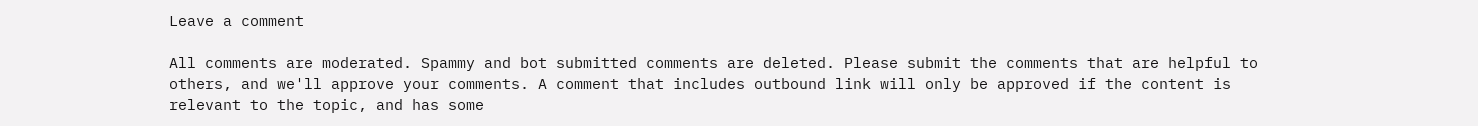Leave a comment

All comments are moderated. Spammy and bot submitted comments are deleted. Please submit the comments that are helpful to others, and we'll approve your comments. A comment that includes outbound link will only be approved if the content is relevant to the topic, and has some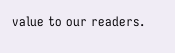value to our readers.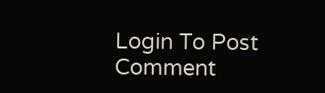Login To Post Comment